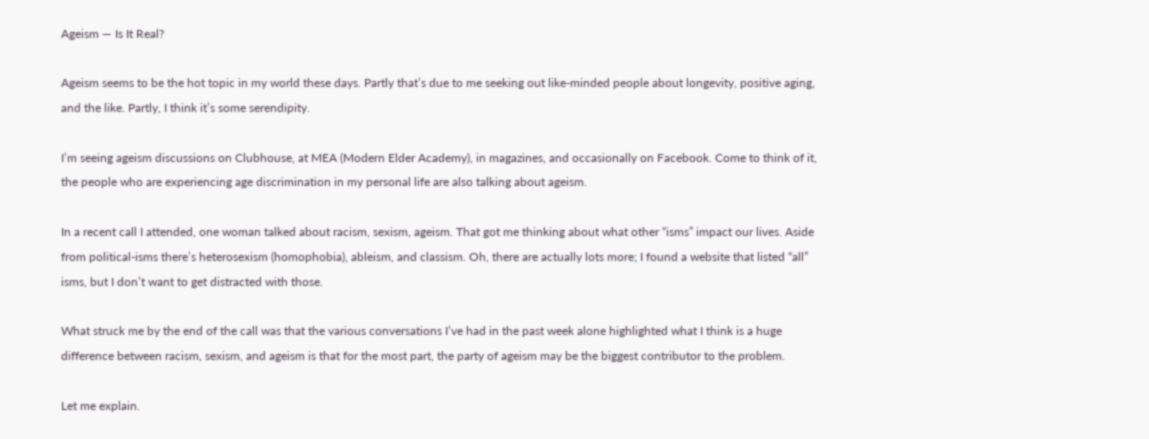Ageism — Is It Real?

Ageism seems to be the hot topic in my world these days. Partly that’s due to me seeking out like-minded people about longevity, positive aging, and the like. Partly, I think it’s some serendipity.

I’m seeing ageism discussions on Clubhouse, at MEA (Modern Elder Academy), in magazines, and occasionally on Facebook. Come to think of it, the people who are experiencing age discrimination in my personal life are also talking about ageism.

In a recent call I attended, one woman talked about racism, sexism, ageism. That got me thinking about what other “isms” impact our lives. Aside from political-isms there’s heterosexism (homophobia), ableism, and classism. Oh, there are actually lots more; I found a website that listed “all” isms, but I don’t want to get distracted with those.

What struck me by the end of the call was that the various conversations I’ve had in the past week alone highlighted what I think is a huge difference between racism, sexism, and ageism is that for the most part, the party of ageism may be the biggest contributor to the problem.

Let me explain.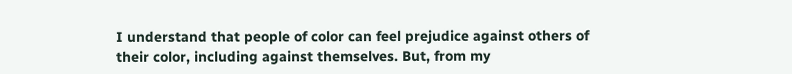I understand that people of color can feel prejudice against others of their color, including against themselves. But, from my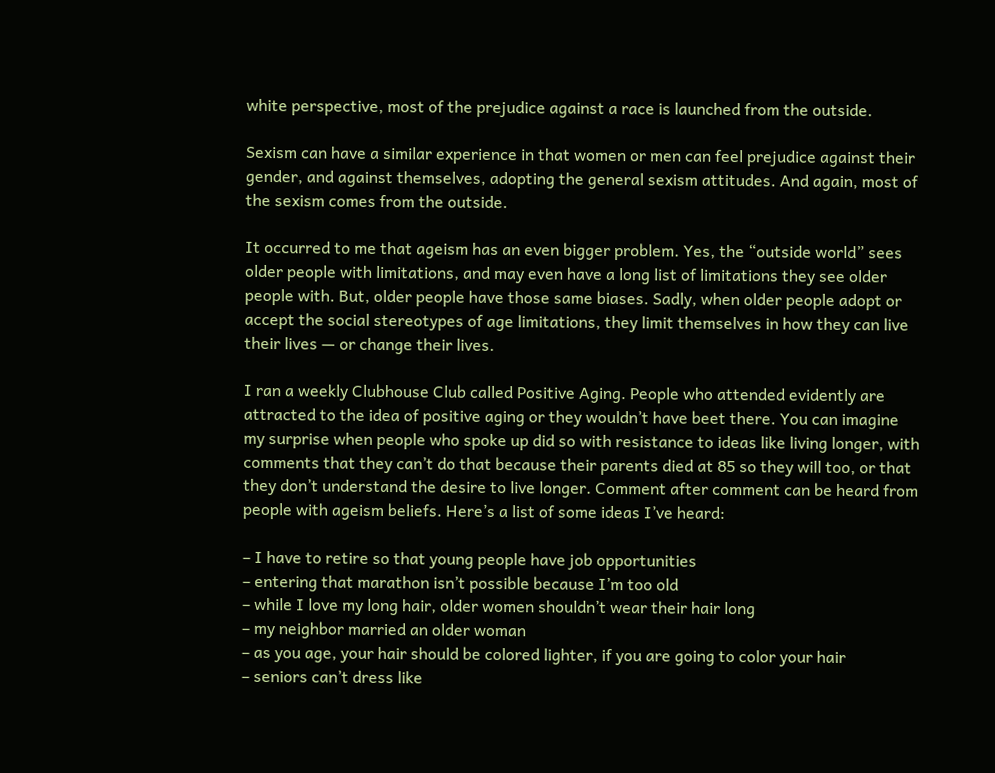white perspective, most of the prejudice against a race is launched from the outside.

Sexism can have a similar experience in that women or men can feel prejudice against their gender, and against themselves, adopting the general sexism attitudes. And again, most of the sexism comes from the outside.

It occurred to me that ageism has an even bigger problem. Yes, the “outside world” sees older people with limitations, and may even have a long list of limitations they see older people with. But, older people have those same biases. Sadly, when older people adopt or accept the social stereotypes of age limitations, they limit themselves in how they can live their lives — or change their lives.

I ran a weekly Clubhouse Club called Positive Aging. People who attended evidently are attracted to the idea of positive aging or they wouldn’t have beet there. You can imagine my surprise when people who spoke up did so with resistance to ideas like living longer, with comments that they can’t do that because their parents died at 85 so they will too, or that they don’t understand the desire to live longer. Comment after comment can be heard from people with ageism beliefs. Here’s a list of some ideas I’ve heard:

– I have to retire so that young people have job opportunities
– entering that marathon isn’t possible because I’m too old
– while I love my long hair, older women shouldn’t wear their hair long
– my neighbor married an older woman
– as you age, your hair should be colored lighter, if you are going to color your hair
– seniors can’t dress like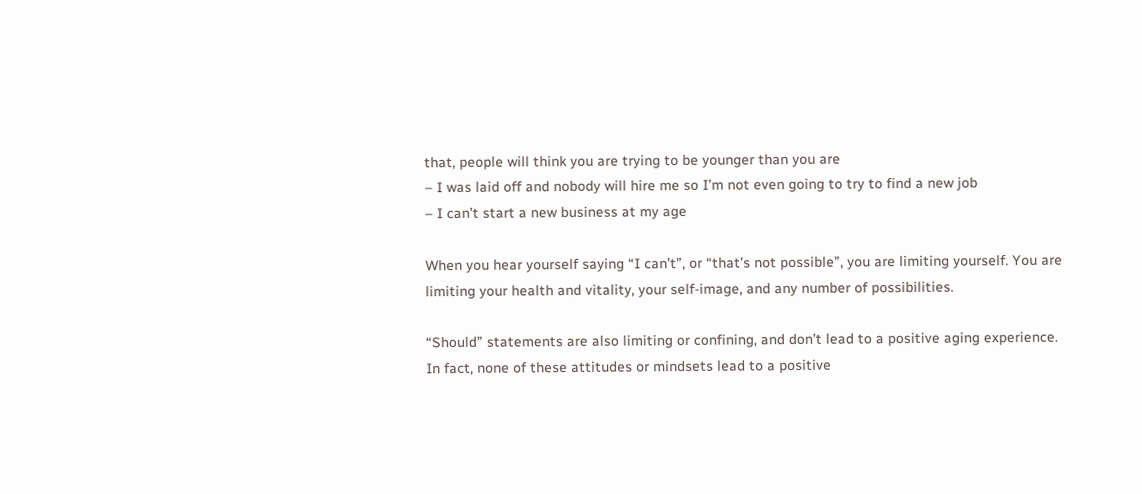that, people will think you are trying to be younger than you are
– I was laid off and nobody will hire me so I’m not even going to try to find a new job
– I can’t start a new business at my age

When you hear yourself saying “I can’t”, or “that’s not possible”, you are limiting yourself. You are limiting your health and vitality, your self-image, and any number of possibilities.

“Should” statements are also limiting or confining, and don’t lead to a positive aging experience. In fact, none of these attitudes or mindsets lead to a positive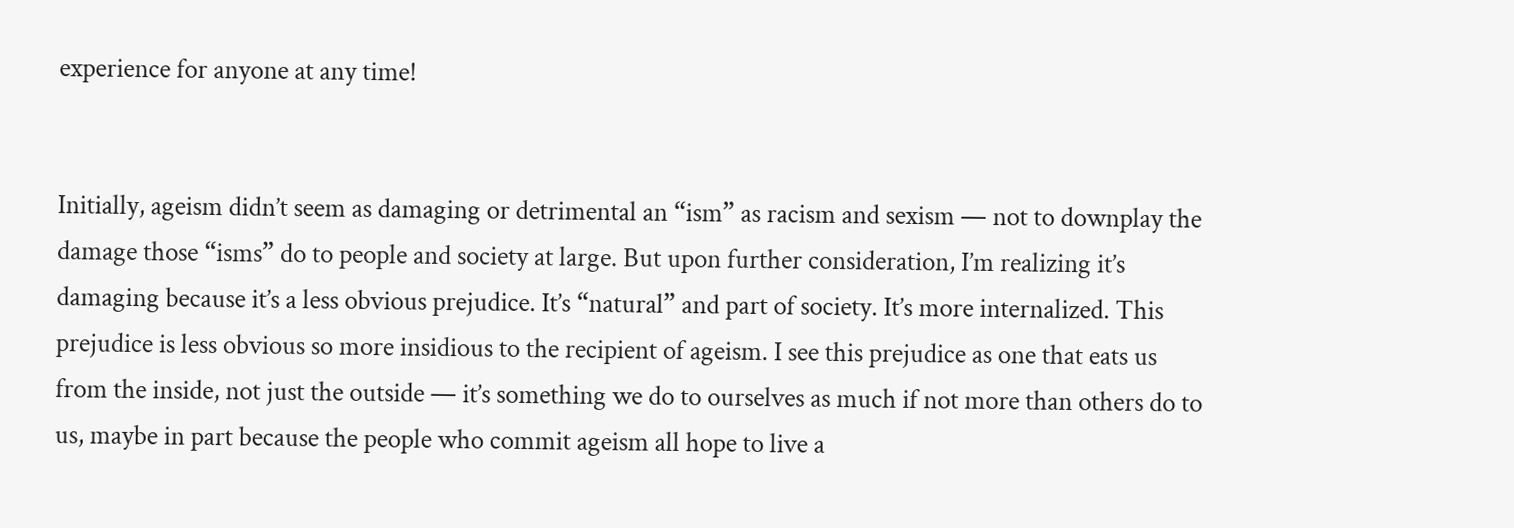experience for anyone at any time!


Initially, ageism didn’t seem as damaging or detrimental an “ism” as racism and sexism — not to downplay the damage those “isms” do to people and society at large. But upon further consideration, I’m realizing it’s damaging because it’s a less obvious prejudice. It’s “natural” and part of society. It’s more internalized. This prejudice is less obvious so more insidious to the recipient of ageism. I see this prejudice as one that eats us from the inside, not just the outside — it’s something we do to ourselves as much if not more than others do to us, maybe in part because the people who commit ageism all hope to live a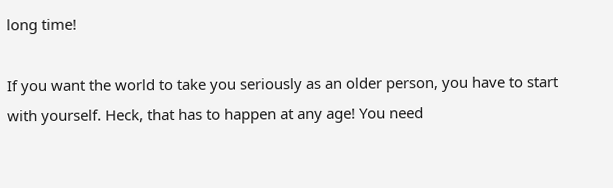long time!

If you want the world to take you seriously as an older person, you have to start with yourself. Heck, that has to happen at any age! You need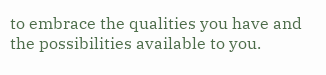to embrace the qualities you have and the possibilities available to you.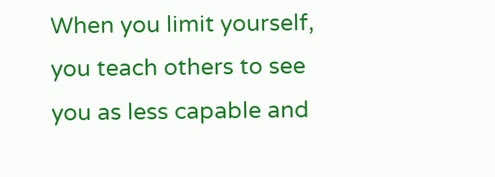When you limit yourself, you teach others to see you as less capable and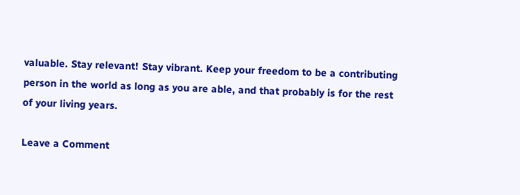valuable. Stay relevant! Stay vibrant. Keep your freedom to be a contributing person in the world as long as you are able, and that probably is for the rest of your living years.

Leave a Comment